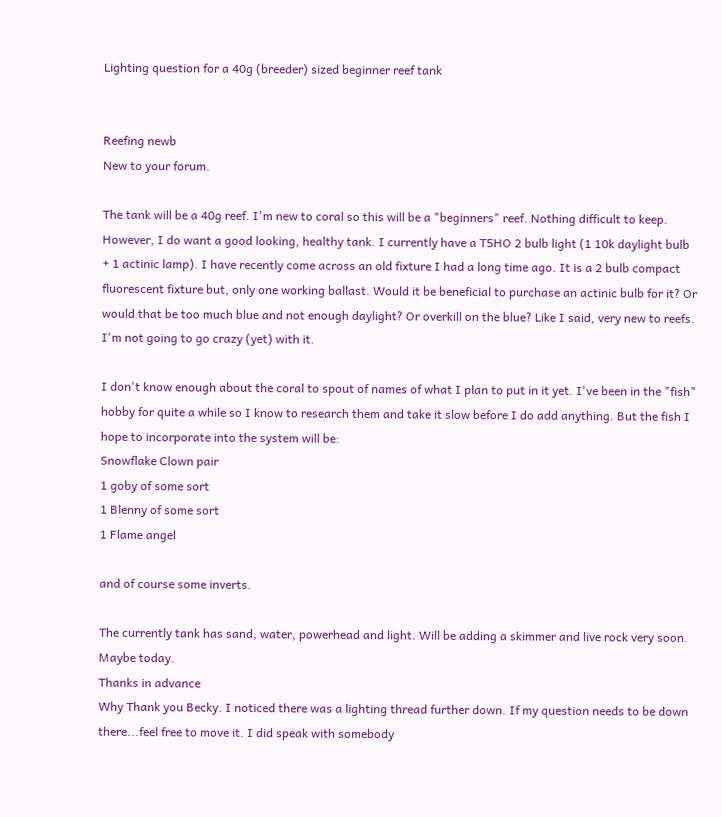Lighting question for a 40g (breeder) sized beginner reef tank


Reefing newb
New to your forum.

The tank will be a 40g reef. I'm new to coral so this will be a "beginners" reef. Nothing difficult to keep. However, I do want a good looking, healthy tank. I currently have a T5HO 2 bulb light (1 10k daylight bulb + 1 actinic lamp). I have recently come across an old fixture I had a long time ago. It is a 2 bulb compact fluorescent fixture but, only one working ballast. Would it be beneficial to purchase an actinic bulb for it? Or would that be too much blue and not enough daylight? Or overkill on the blue? Like I said, very new to reefs. I'm not going to go crazy (yet) with it.

I don't know enough about the coral to spout of names of what I plan to put in it yet. I've been in the "fish" hobby for quite a while so I know to research them and take it slow before I do add anything. But the fish I hope to incorporate into the system will be:
Snowflake Clown pair
1 goby of some sort
1 Blenny of some sort
1 Flame angel

and of course some inverts.

The currently tank has sand, water, powerhead and light. Will be adding a skimmer and live rock very soon. Maybe today.
Thanks in advance
Why Thank you Becky. I noticed there was a lighting thread further down. If my question needs to be down there...feel free to move it. I did speak with somebody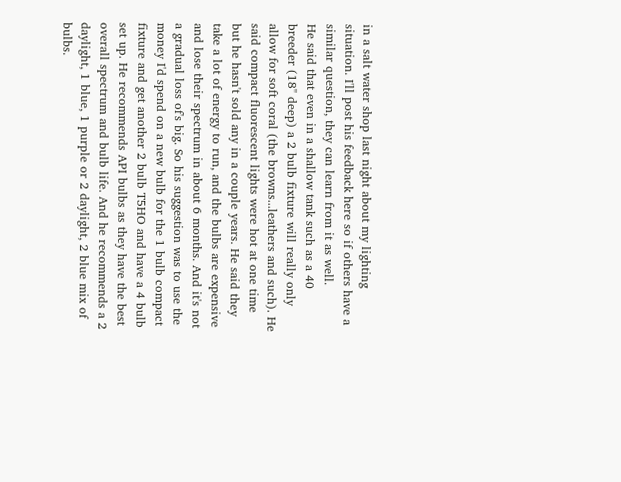in a salt water shop last night about my lighting situation. I'll post his feedback here so if others have a similar question, they can learn from it as well.
He said that even in a shallow tank such as a 40 breeder (18" deep) a 2 bulb fixture will really only allow for soft coral (the browns...leathers and such). He said compact fluorescent lights were hot at one time but he hasn't sold any in a couple years. He said they take a lot of energy to run, and the bulbs are expensive and lose their spectrum in about 6 months. And it's not a gradual loss of's big. So his suggestion was to use the money I'd spend on a new bulb for the 1 bulb compact fixture and get another 2 bulb T5HO and have a 4 bulb set up. He recommends API bulbs as they have the best overall spectrum and bulb life. And he recommends a 2 daylight, 1 blue, 1 purple or 2 daylight, 2 blue mix of bulbs.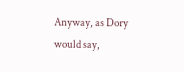Anyway, as Dory would say,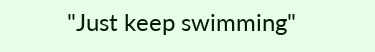"Just keep swimming"